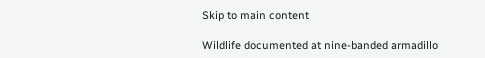Skip to main content

Wildlife documented at nine-banded armadillo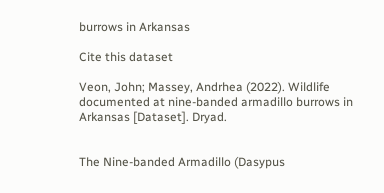burrows in Arkansas

Cite this dataset

Veon, John; Massey, Andrhea (2022). Wildlife documented at nine-banded armadillo burrows in Arkansas [Dataset]. Dryad.


The Nine-banded Armadillo (Dasypus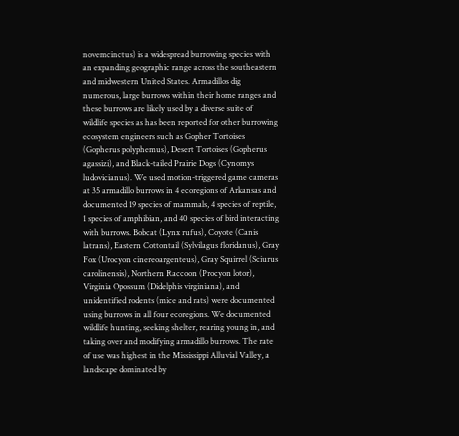novemcinctus) is a widespread burrowing species with an expanding geographic range across the southeastern and midwestern United States. Armadillos dig numerous, large burrows within their home ranges and these burrows are likely used by a diverse suite of wildlife species as has been reported for other burrowing ecosystem engineers such as Gopher Tortoises (Gopherus polyphemus), Desert Tortoises (Gopherus agassizi), and Black-tailed Prairie Dogs (Cynomys ludovicianus). We used motion-triggered game cameras at 35 armadillo burrows in 4 ecoregions of Arkansas and documented 19 species of mammals, 4 species of reptile, 1 species of amphibian, and 40 species of bird interacting with burrows. Bobcat (Lynx rufus), Coyote (Canis latrans), Eastern Cottontail (Sylvilagus floridanus), Gray Fox (Urocyon cinereoargenteus), Gray Squirrel (Sciurus carolinensis), Northern Raccoon (Procyon lotor), Virginia Opossum (Didelphis virginiana), and unidentified rodents (mice and rats) were documented using burrows in all four ecoregions. We documented wildlife hunting, seeking shelter, rearing young in, and taking over and modifying armadillo burrows. The rate of use was highest in the Mississippi Alluvial Valley, a landscape dominated by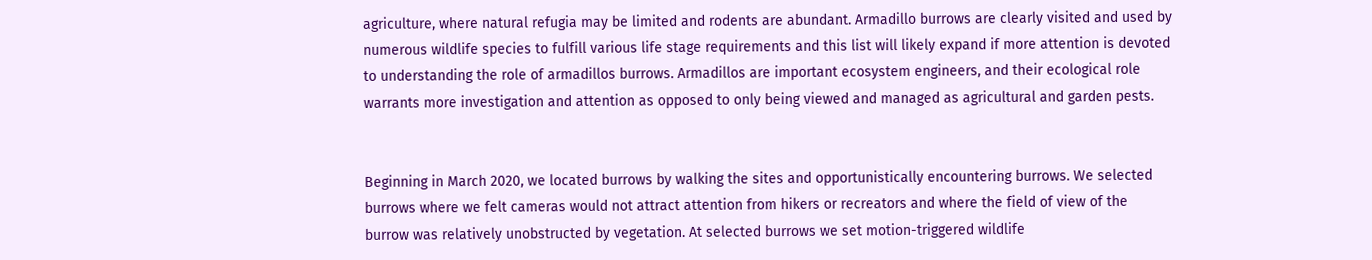agriculture, where natural refugia may be limited and rodents are abundant. Armadillo burrows are clearly visited and used by numerous wildlife species to fulfill various life stage requirements and this list will likely expand if more attention is devoted to understanding the role of armadillos burrows. Armadillos are important ecosystem engineers, and their ecological role warrants more investigation and attention as opposed to only being viewed and managed as agricultural and garden pests.


Beginning in March 2020, we located burrows by walking the sites and opportunistically encountering burrows. We selected burrows where we felt cameras would not attract attention from hikers or recreators and where the field of view of the burrow was relatively unobstructed by vegetation. At selected burrows we set motion-triggered wildlife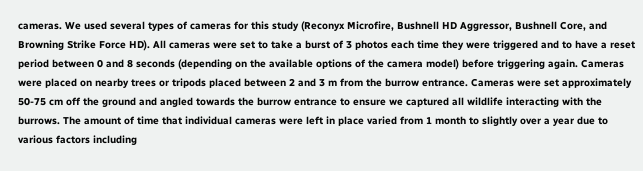cameras. We used several types of cameras for this study (Reconyx Microfire, Bushnell HD Aggressor, Bushnell Core, and Browning Strike Force HD). All cameras were set to take a burst of 3 photos each time they were triggered and to have a reset period between 0 and 8 seconds (depending on the available options of the camera model) before triggering again. Cameras were placed on nearby trees or tripods placed between 2 and 3 m from the burrow entrance. Cameras were set approximately 50-75 cm off the ground and angled towards the burrow entrance to ensure we captured all wildlife interacting with the burrows. The amount of time that individual cameras were left in place varied from 1 month to slightly over a year due to various factors including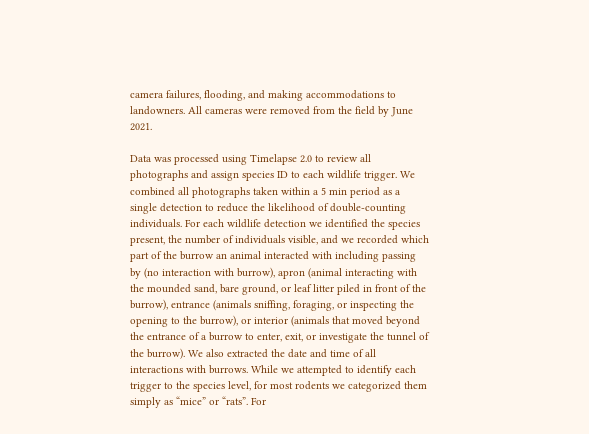camera failures, flooding, and making accommodations to landowners. All cameras were removed from the field by June 2021.

Data was processed using Timelapse 2.0 to review all photographs and assign species ID to each wildlife trigger. We combined all photographs taken within a 5 min period as a single detection to reduce the likelihood of double-counting individuals. For each wildlife detection we identified the species present, the number of individuals visible, and we recorded which part of the burrow an animal interacted with including passing by (no interaction with burrow), apron (animal interacting with the mounded sand, bare ground, or leaf litter piled in front of the burrow), entrance (animals sniffing, foraging, or inspecting the opening to the burrow), or interior (animals that moved beyond the entrance of a burrow to enter, exit, or investigate the tunnel of the burrow). We also extracted the date and time of all interactions with burrows. While we attempted to identify each trigger to the species level, for most rodents we categorized them simply as “mice” or “rats”. For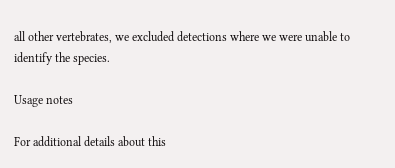all other vertebrates, we excluded detections where we were unable to identify the species.

Usage notes

For additional details about this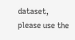dataset, please use the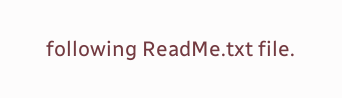following ReadMe.txt file.